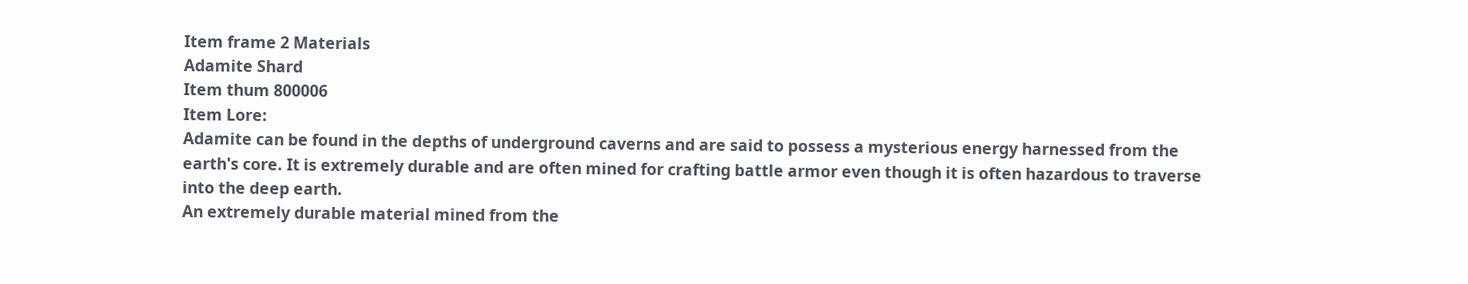Item frame 2 Materials
Adamite Shard
Item thum 800006
Item Lore:
Adamite can be found in the depths of underground caverns and are said to possess a mysterious energy harnessed from the earth's core. It is extremely durable and are often mined for crafting battle armor even though it is often hazardous to traverse into the deep earth.
An extremely durable material mined from the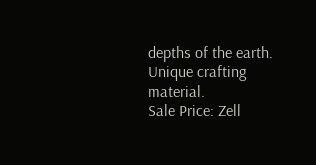depths of the earth. Unique crafting material.
Sale Price: Zell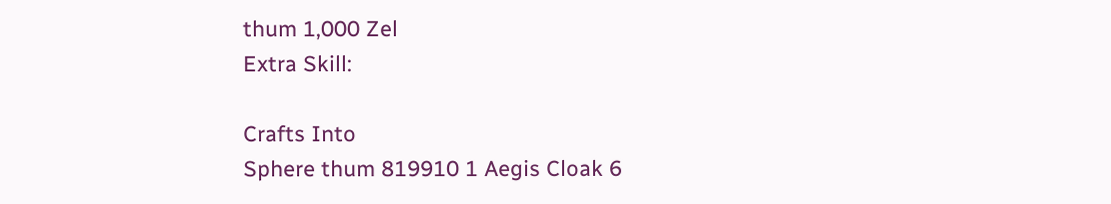thum 1,000 Zel
Extra Skill:

Crafts Into
Sphere thum 819910 1 Aegis Cloak 6